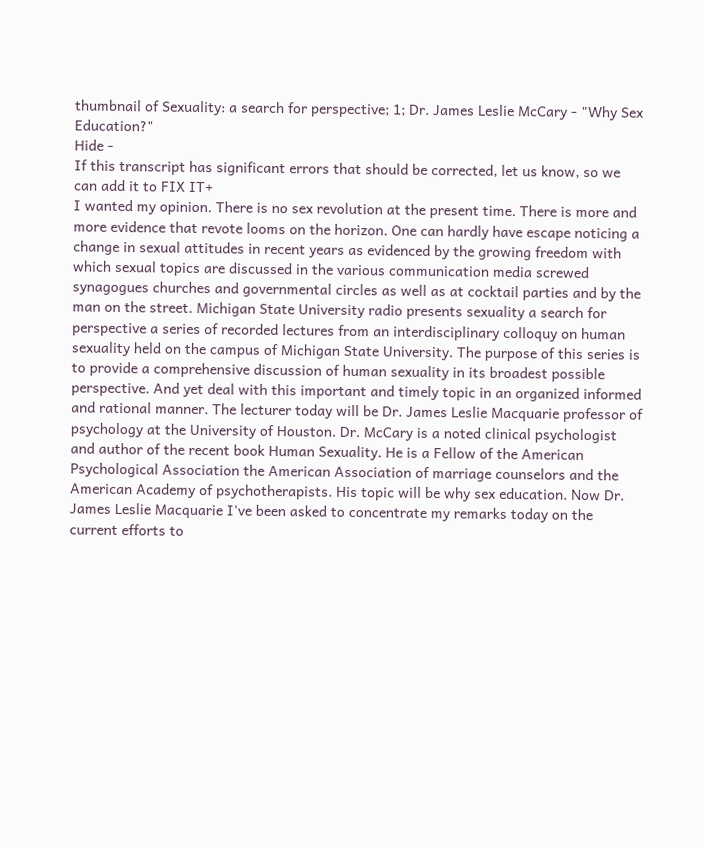thumbnail of Sexuality: a search for perspective; 1; Dr. James Leslie McCary - "Why Sex Education?"
Hide -
If this transcript has significant errors that should be corrected, let us know, so we can add it to FIX IT+
I wanted my opinion. There is no sex revolution at the present time. There is more and more evidence that revote looms on the horizon. One can hardly have escape noticing a change in sexual attitudes in recent years as evidenced by the growing freedom with which sexual topics are discussed in the various communication media screwed synagogues churches and governmental circles as well as at cocktail parties and by the man on the street. Michigan State University radio presents sexuality a search for perspective a series of recorded lectures from an interdisciplinary colloquy on human sexuality held on the campus of Michigan State University. The purpose of this series is to provide a comprehensive discussion of human sexuality in its broadest possible perspective. And yet deal with this important and timely topic in an organized informed and rational manner. The lecturer today will be Dr. James Leslie Macquarie professor of
psychology at the University of Houston. Dr. McCary is a noted clinical psychologist and author of the recent book Human Sexuality. He is a Fellow of the American Psychological Association the American Association of marriage counselors and the American Academy of psychotherapists. His topic will be why sex education. Now Dr. James Leslie Macquarie I've been asked to concentrate my remarks today on the current efforts to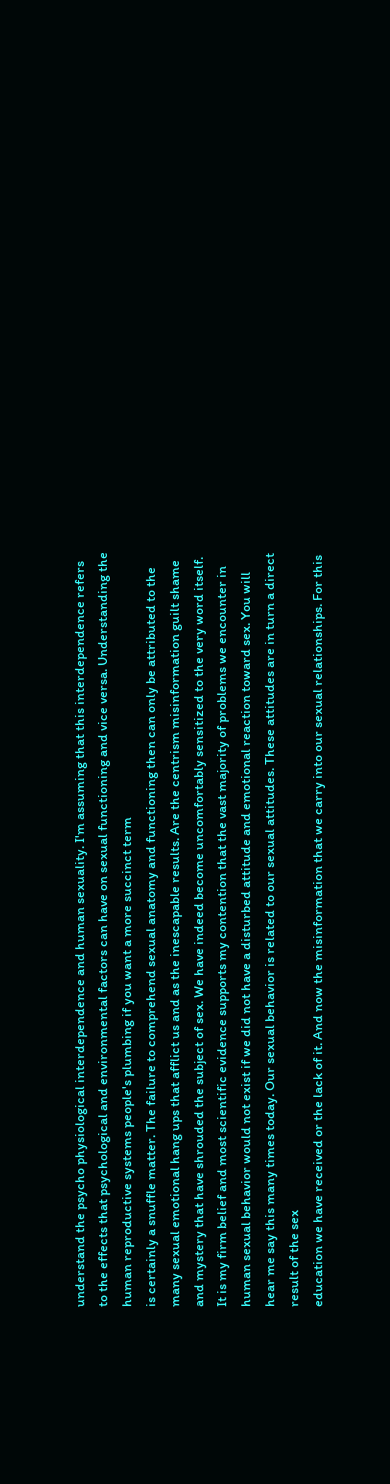understand the psycho physiological interdependence and human sexuality. I'm assuming that this interdependence refers to the effects that psychological and environmental factors can have on sexual functioning and vice versa. Understanding the human reproductive systems people's plumbing if you want a more succinct term
is certainly a snuffle matter. The failure to comprehend sexual anatomy and functioning then can only be attributed to the many sexual emotional hang ups that afflict us and as the inescapable results. Are the centrism misinformation guilt shame and mystery that have shrouded the subject of sex. We have indeed become uncomfortably sensitized to the very word itself. It is my firm belief and most scientific evidence supports my contention that the vast majority of problems we encounter in human sexual behavior would not exist if we did not have a disturbed attitude and emotional reaction toward sex. You will hear me say this many times today. Our sexual behavior is related to our sexual attitudes. These attitudes are in turn a direct result of the sex
education we have received or the lack of it. And now the misinformation that we carry into our sexual relationships. For this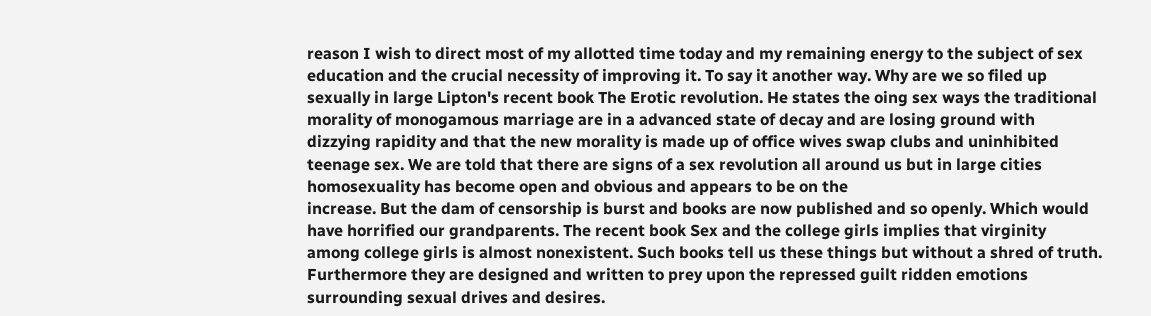reason I wish to direct most of my allotted time today and my remaining energy to the subject of sex education and the crucial necessity of improving it. To say it another way. Why are we so filed up sexually in large Lipton's recent book The Erotic revolution. He states the oing sex ways the traditional morality of monogamous marriage are in a advanced state of decay and are losing ground with dizzying rapidity and that the new morality is made up of office wives swap clubs and uninhibited teenage sex. We are told that there are signs of a sex revolution all around us but in large cities homosexuality has become open and obvious and appears to be on the
increase. But the dam of censorship is burst and books are now published and so openly. Which would have horrified our grandparents. The recent book Sex and the college girls implies that virginity among college girls is almost nonexistent. Such books tell us these things but without a shred of truth. Furthermore they are designed and written to prey upon the repressed guilt ridden emotions surrounding sexual drives and desires.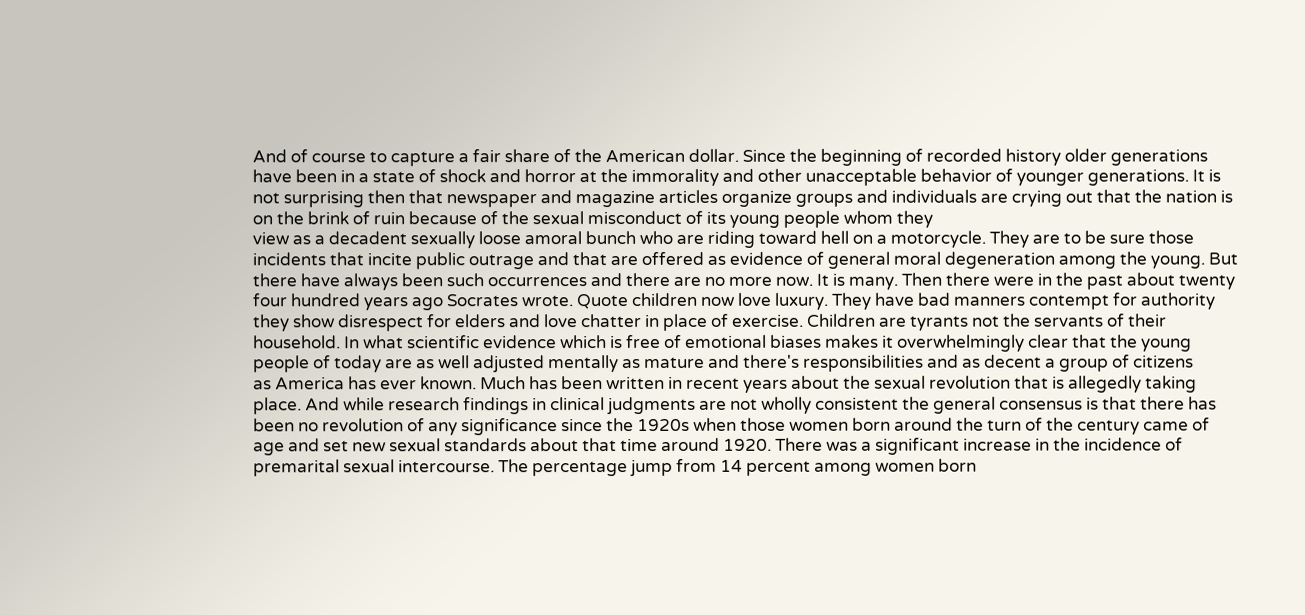And of course to capture a fair share of the American dollar. Since the beginning of recorded history older generations have been in a state of shock and horror at the immorality and other unacceptable behavior of younger generations. It is not surprising then that newspaper and magazine articles organize groups and individuals are crying out that the nation is on the brink of ruin because of the sexual misconduct of its young people whom they
view as a decadent sexually loose amoral bunch who are riding toward hell on a motorcycle. They are to be sure those incidents that incite public outrage and that are offered as evidence of general moral degeneration among the young. But there have always been such occurrences and there are no more now. It is many. Then there were in the past about twenty four hundred years ago Socrates wrote. Quote children now love luxury. They have bad manners contempt for authority they show disrespect for elders and love chatter in place of exercise. Children are tyrants not the servants of their household. In what scientific evidence which is free of emotional biases makes it overwhelmingly clear that the young people of today are as well adjusted mentally as mature and there's responsibilities and as decent a group of citizens
as America has ever known. Much has been written in recent years about the sexual revolution that is allegedly taking place. And while research findings in clinical judgments are not wholly consistent the general consensus is that there has been no revolution of any significance since the 1920s when those women born around the turn of the century came of age and set new sexual standards about that time around 1920. There was a significant increase in the incidence of premarital sexual intercourse. The percentage jump from 14 percent among women born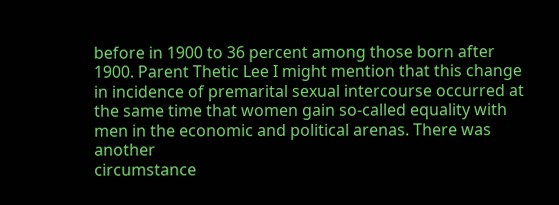before in 1900 to 36 percent among those born after 1900. Parent Thetic Lee I might mention that this change in incidence of premarital sexual intercourse occurred at the same time that women gain so-called equality with men in the economic and political arenas. There was another
circumstance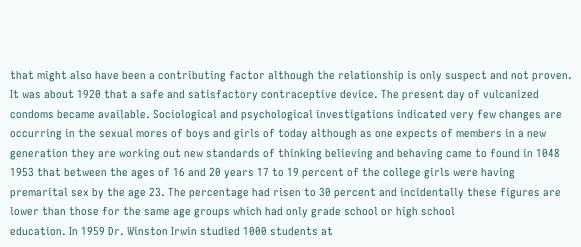that might also have been a contributing factor although the relationship is only suspect and not proven. It was about 1920 that a safe and satisfactory contraceptive device. The present day of vulcanized condoms became available. Sociological and psychological investigations indicated very few changes are occurring in the sexual mores of boys and girls of today although as one expects of members in a new generation they are working out new standards of thinking believing and behaving came to found in 1048 1953 that between the ages of 16 and 20 years 17 to 19 percent of the college girls were having premarital sex by the age 23. The percentage had risen to 30 percent and incidentally these figures are lower than those for the same age groups which had only grade school or high school
education. In 1959 Dr. Winston Irwin studied 1000 students at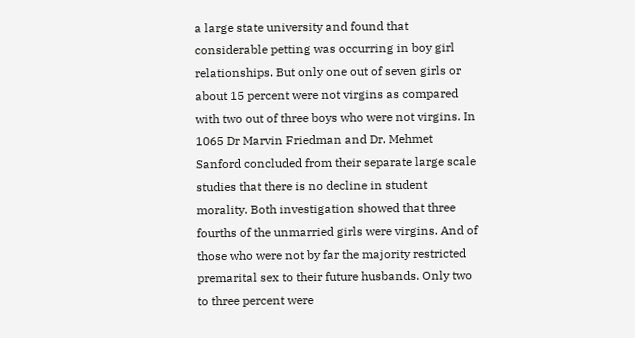a large state university and found that considerable petting was occurring in boy girl relationships. But only one out of seven girls or about 15 percent were not virgins as compared with two out of three boys who were not virgins. In 1065 Dr Marvin Friedman and Dr. Mehmet Sanford concluded from their separate large scale studies that there is no decline in student morality. Both investigation showed that three fourths of the unmarried girls were virgins. And of those who were not by far the majority restricted premarital sex to their future husbands. Only two to three percent were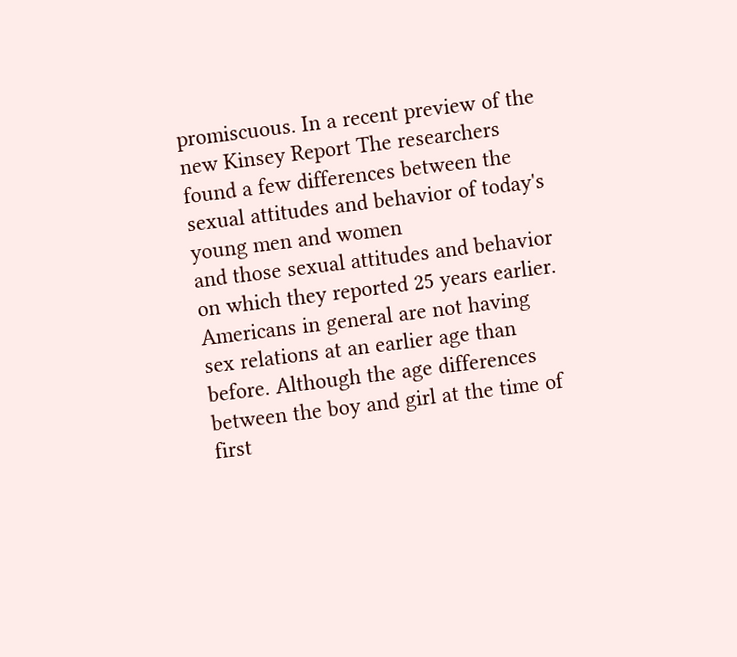promiscuous. In a recent preview of the new Kinsey Report The researchers found a few differences between the sexual attitudes and behavior of today's young men and women
and those sexual attitudes and behavior on which they reported 25 years earlier. Americans in general are not having sex relations at an earlier age than before. Although the age differences between the boy and girl at the time of first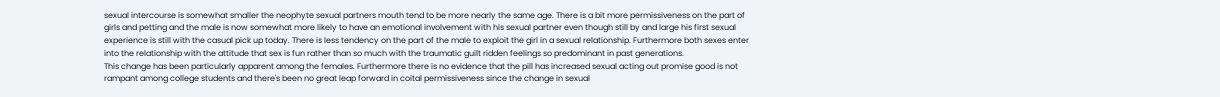sexual intercourse is somewhat smaller the neophyte sexual partners mouth tend to be more nearly the same age. There is a bit more permissiveness on the part of girls and petting and the male is now somewhat more likely to have an emotional involvement with his sexual partner even though still by and large his first sexual experience is still with the casual pick up today. There is less tendency on the part of the male to exploit the girl in a sexual relationship. Furthermore both sexes enter into the relationship with the attitude that sex is fun rather than so much with the traumatic guilt ridden feelings so predominant in past generations.
This change has been particularly apparent among the females. Furthermore there is no evidence that the pill has increased sexual acting out promise good is not rampant among college students and there's been no great leap forward in coital permissiveness since the change in sexual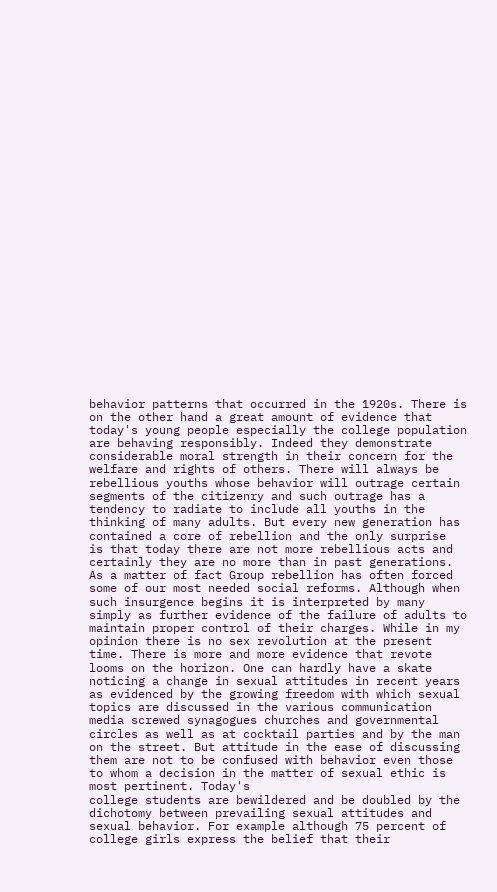behavior patterns that occurred in the 1920s. There is on the other hand a great amount of evidence that today's young people especially the college population are behaving responsibly. Indeed they demonstrate considerable moral strength in their concern for the welfare and rights of others. There will always be rebellious youths whose behavior will outrage certain segments of the citizenry and such outrage has a tendency to radiate to include all youths in the thinking of many adults. But every new generation has contained a core of rebellion and the only surprise
is that today there are not more rebellious acts and certainly they are no more than in past generations. As a matter of fact Group rebellion has often forced some of our most needed social reforms. Although when such insurgence begins it is interpreted by many simply as further evidence of the failure of adults to maintain proper control of their charges. While in my opinion there is no sex revolution at the present time. There is more and more evidence that revote looms on the horizon. One can hardly have a skate noticing a change in sexual attitudes in recent years as evidenced by the growing freedom with which sexual topics are discussed in the various communication media screwed synagogues churches and governmental circles as well as at cocktail parties and by the man on the street. But attitude in the ease of discussing them are not to be confused with behavior even those to whom a decision in the matter of sexual ethic is most pertinent. Today's
college students are bewildered and be doubled by the dichotomy between prevailing sexual attitudes and sexual behavior. For example although 75 percent of college girls express the belief that their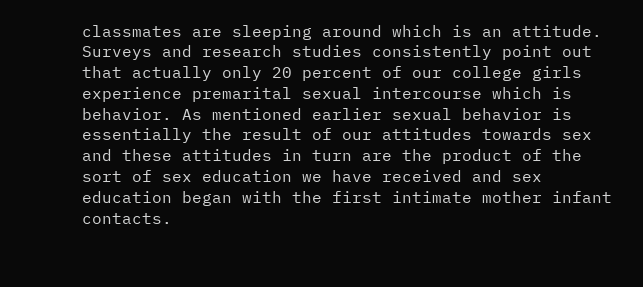classmates are sleeping around which is an attitude. Surveys and research studies consistently point out that actually only 20 percent of our college girls experience premarital sexual intercourse which is behavior. As mentioned earlier sexual behavior is essentially the result of our attitudes towards sex and these attitudes in turn are the product of the sort of sex education we have received and sex education began with the first intimate mother infant contacts.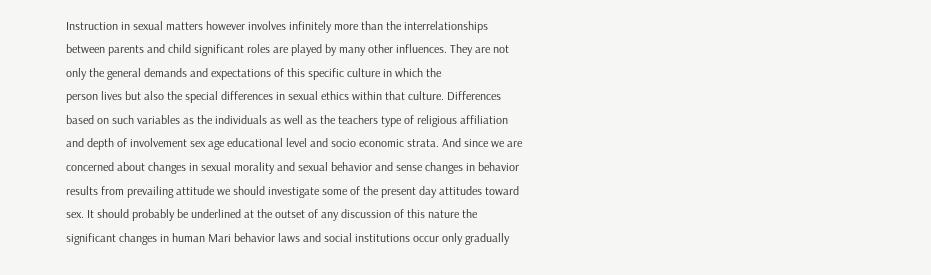Instruction in sexual matters however involves infinitely more than the interrelationships between parents and child significant roles are played by many other influences. They are not only the general demands and expectations of this specific culture in which the
person lives but also the special differences in sexual ethics within that culture. Differences based on such variables as the individuals as well as the teachers type of religious affiliation and depth of involvement sex age educational level and socio economic strata. And since we are concerned about changes in sexual morality and sexual behavior and sense changes in behavior results from prevailing attitude we should investigate some of the present day attitudes toward sex. It should probably be underlined at the outset of any discussion of this nature the significant changes in human Mari behavior laws and social institutions occur only gradually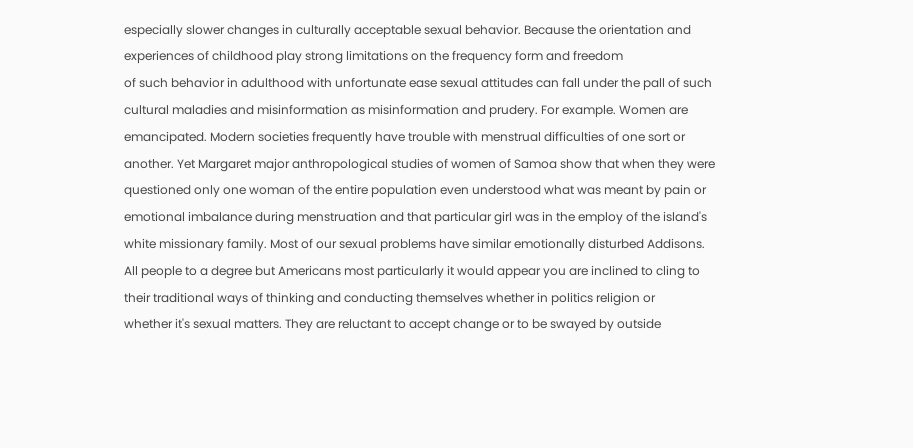especially slower changes in culturally acceptable sexual behavior. Because the orientation and experiences of childhood play strong limitations on the frequency form and freedom
of such behavior in adulthood with unfortunate ease sexual attitudes can fall under the pall of such cultural maladies and misinformation as misinformation and prudery. For example. Women are emancipated. Modern societies frequently have trouble with menstrual difficulties of one sort or another. Yet Margaret major anthropological studies of women of Samoa show that when they were questioned only one woman of the entire population even understood what was meant by pain or emotional imbalance during menstruation and that particular girl was in the employ of the island's white missionary family. Most of our sexual problems have similar emotionally disturbed Addisons. All people to a degree but Americans most particularly it would appear you are inclined to cling to their traditional ways of thinking and conducting themselves whether in politics religion or
whether it's sexual matters. They are reluctant to accept change or to be swayed by outside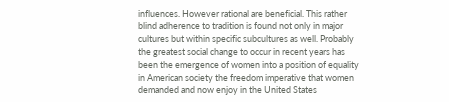influences. However rational are beneficial. This rather blind adherence to tradition is found not only in major cultures but within specific subcultures as well. Probably the greatest social change to occur in recent years has been the emergence of women into a position of equality in American society the freedom imperative that women demanded and now enjoy in the United States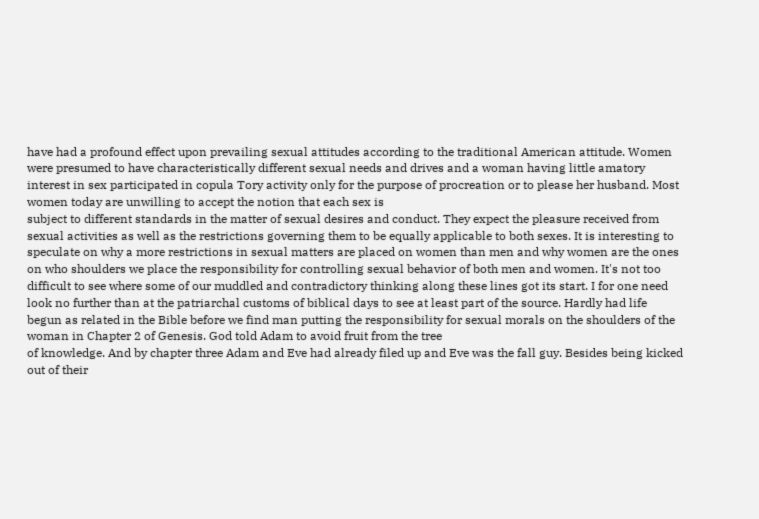have had a profound effect upon prevailing sexual attitudes according to the traditional American attitude. Women were presumed to have characteristically different sexual needs and drives and a woman having little amatory interest in sex participated in copula Tory activity only for the purpose of procreation or to please her husband. Most women today are unwilling to accept the notion that each sex is
subject to different standards in the matter of sexual desires and conduct. They expect the pleasure received from sexual activities as well as the restrictions governing them to be equally applicable to both sexes. It is interesting to speculate on why a more restrictions in sexual matters are placed on women than men and why women are the ones on who shoulders we place the responsibility for controlling sexual behavior of both men and women. It's not too difficult to see where some of our muddled and contradictory thinking along these lines got its start. I for one need look no further than at the patriarchal customs of biblical days to see at least part of the source. Hardly had life begun as related in the Bible before we find man putting the responsibility for sexual morals on the shoulders of the woman in Chapter 2 of Genesis. God told Adam to avoid fruit from the tree
of knowledge. And by chapter three Adam and Eve had already filed up and Eve was the fall guy. Besides being kicked out of their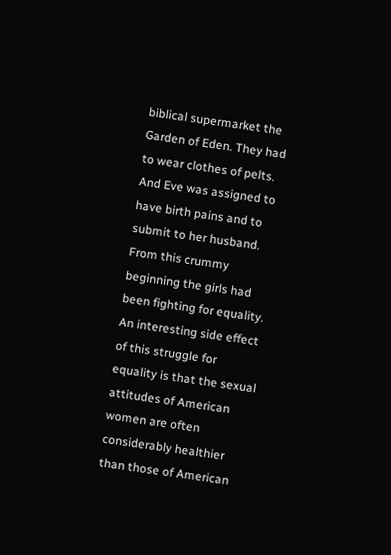biblical supermarket the Garden of Eden. They had to wear clothes of pelts. And Eve was assigned to have birth pains and to submit to her husband. From this crummy beginning the girls had been fighting for equality. An interesting side effect of this struggle for equality is that the sexual attitudes of American women are often considerably healthier than those of American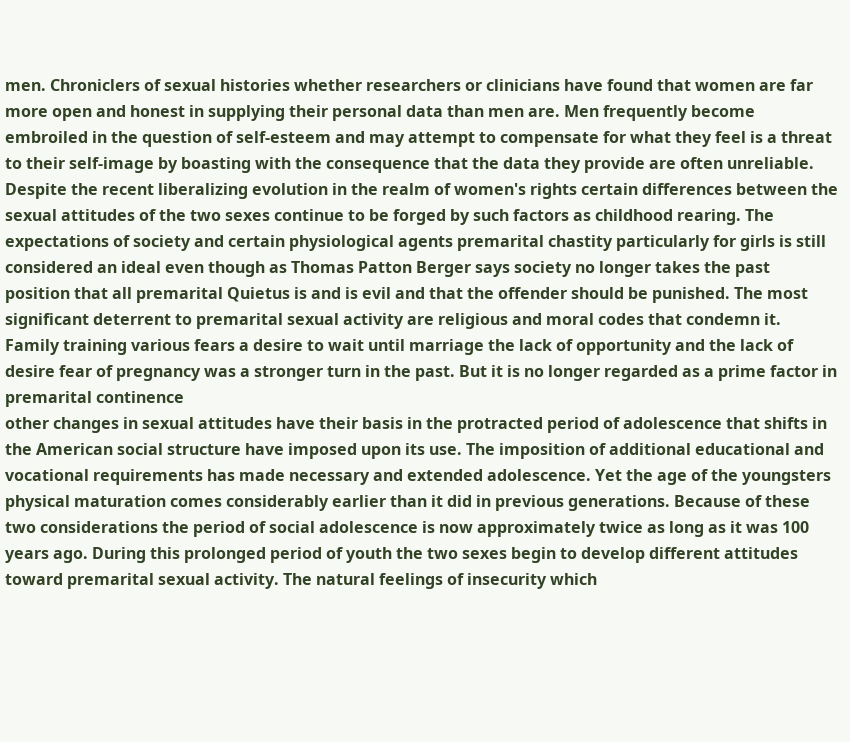men. Chroniclers of sexual histories whether researchers or clinicians have found that women are far more open and honest in supplying their personal data than men are. Men frequently become embroiled in the question of self-esteem and may attempt to compensate for what they feel is a threat to their self-image by boasting with the consequence that the data they provide are often unreliable.
Despite the recent liberalizing evolution in the realm of women's rights certain differences between the sexual attitudes of the two sexes continue to be forged by such factors as childhood rearing. The expectations of society and certain physiological agents premarital chastity particularly for girls is still considered an ideal even though as Thomas Patton Berger says society no longer takes the past position that all premarital Quietus is and is evil and that the offender should be punished. The most significant deterrent to premarital sexual activity are religious and moral codes that condemn it. Family training various fears a desire to wait until marriage the lack of opportunity and the lack of desire fear of pregnancy was a stronger turn in the past. But it is no longer regarded as a prime factor in premarital continence
other changes in sexual attitudes have their basis in the protracted period of adolescence that shifts in the American social structure have imposed upon its use. The imposition of additional educational and vocational requirements has made necessary and extended adolescence. Yet the age of the youngsters physical maturation comes considerably earlier than it did in previous generations. Because of these two considerations the period of social adolescence is now approximately twice as long as it was 100 years ago. During this prolonged period of youth the two sexes begin to develop different attitudes toward premarital sexual activity. The natural feelings of insecurity which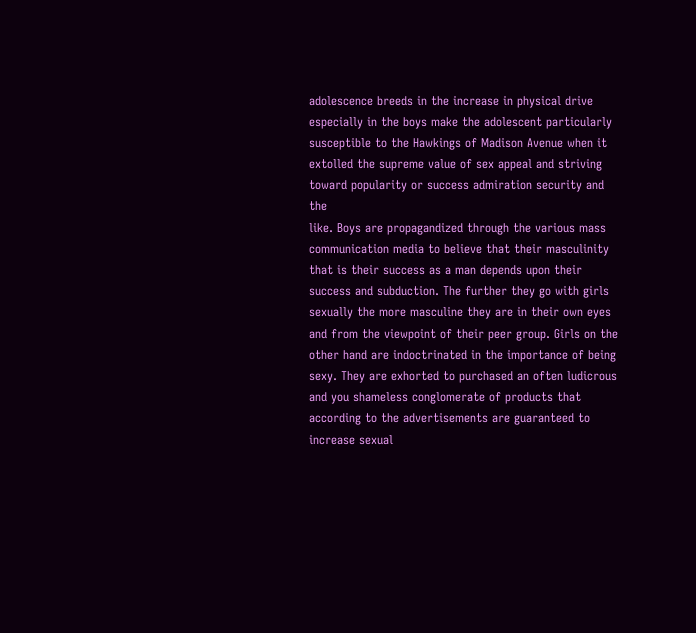adolescence breeds in the increase in physical drive especially in the boys make the adolescent particularly susceptible to the Hawkings of Madison Avenue when it extolled the supreme value of sex appeal and striving toward popularity or success admiration security and the
like. Boys are propagandized through the various mass communication media to believe that their masculinity that is their success as a man depends upon their success and subduction. The further they go with girls sexually the more masculine they are in their own eyes and from the viewpoint of their peer group. Girls on the other hand are indoctrinated in the importance of being sexy. They are exhorted to purchased an often ludicrous and you shameless conglomerate of products that according to the advertisements are guaranteed to increase sexual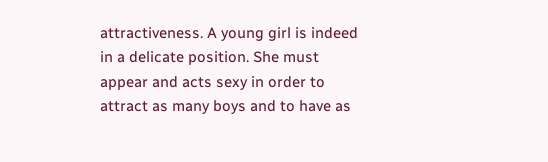attractiveness. A young girl is indeed in a delicate position. She must appear and acts sexy in order to attract as many boys and to have as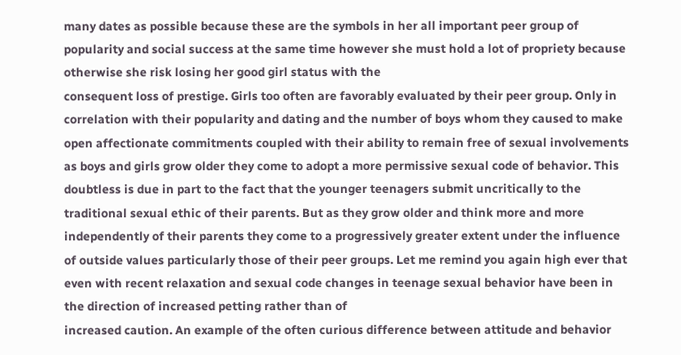many dates as possible because these are the symbols in her all important peer group of popularity and social success at the same time however she must hold a lot of propriety because otherwise she risk losing her good girl status with the
consequent loss of prestige. Girls too often are favorably evaluated by their peer group. Only in correlation with their popularity and dating and the number of boys whom they caused to make open affectionate commitments coupled with their ability to remain free of sexual involvements as boys and girls grow older they come to adopt a more permissive sexual code of behavior. This doubtless is due in part to the fact that the younger teenagers submit uncritically to the traditional sexual ethic of their parents. But as they grow older and think more and more independently of their parents they come to a progressively greater extent under the influence of outside values particularly those of their peer groups. Let me remind you again high ever that even with recent relaxation and sexual code changes in teenage sexual behavior have been in the direction of increased petting rather than of
increased caution. An example of the often curious difference between attitude and behavior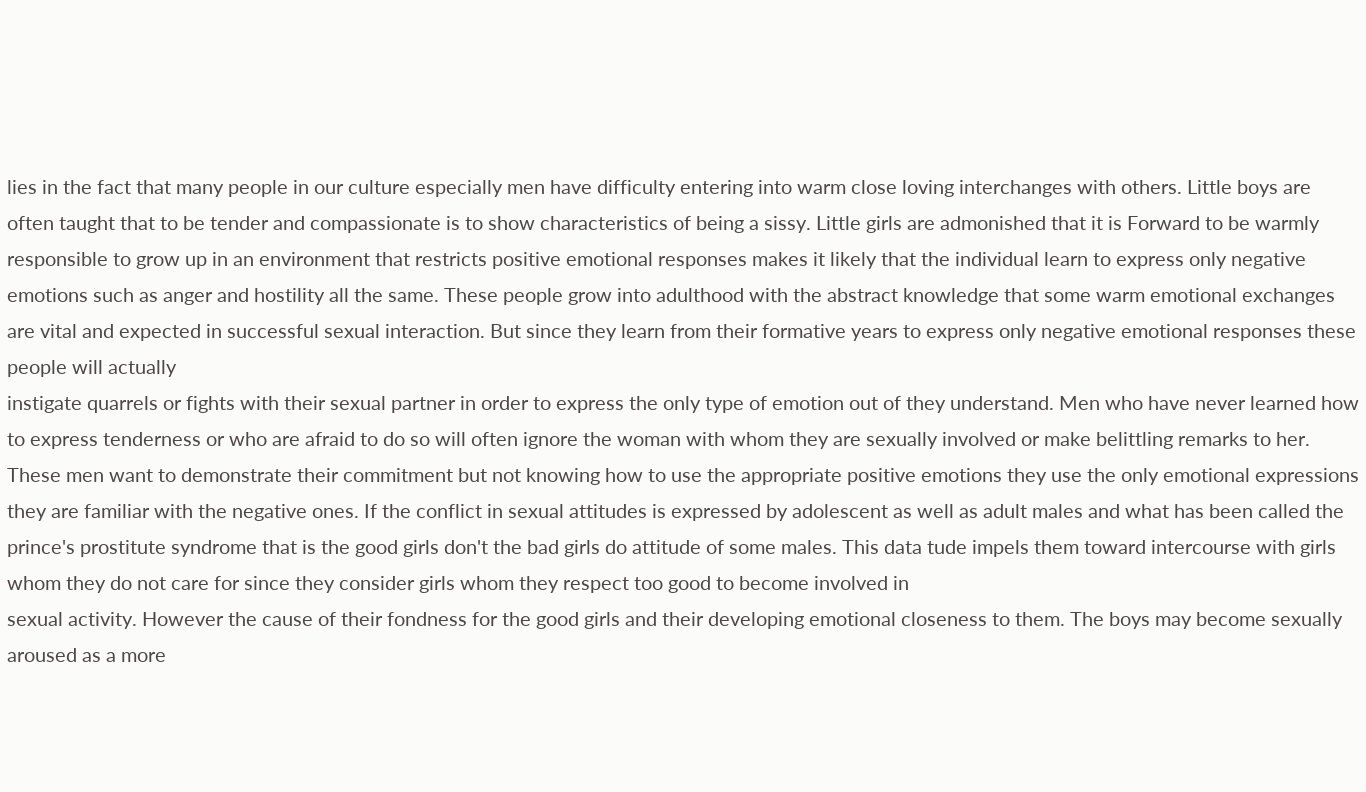lies in the fact that many people in our culture especially men have difficulty entering into warm close loving interchanges with others. Little boys are often taught that to be tender and compassionate is to show characteristics of being a sissy. Little girls are admonished that it is Forward to be warmly responsible to grow up in an environment that restricts positive emotional responses makes it likely that the individual learn to express only negative emotions such as anger and hostility all the same. These people grow into adulthood with the abstract knowledge that some warm emotional exchanges are vital and expected in successful sexual interaction. But since they learn from their formative years to express only negative emotional responses these people will actually
instigate quarrels or fights with their sexual partner in order to express the only type of emotion out of they understand. Men who have never learned how to express tenderness or who are afraid to do so will often ignore the woman with whom they are sexually involved or make belittling remarks to her. These men want to demonstrate their commitment but not knowing how to use the appropriate positive emotions they use the only emotional expressions they are familiar with the negative ones. If the conflict in sexual attitudes is expressed by adolescent as well as adult males and what has been called the prince's prostitute syndrome that is the good girls don't the bad girls do attitude of some males. This data tude impels them toward intercourse with girls whom they do not care for since they consider girls whom they respect too good to become involved in
sexual activity. However the cause of their fondness for the good girls and their developing emotional closeness to them. The boys may become sexually aroused as a more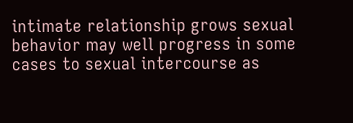intimate relationship grows sexual behavior may well progress in some cases to sexual intercourse as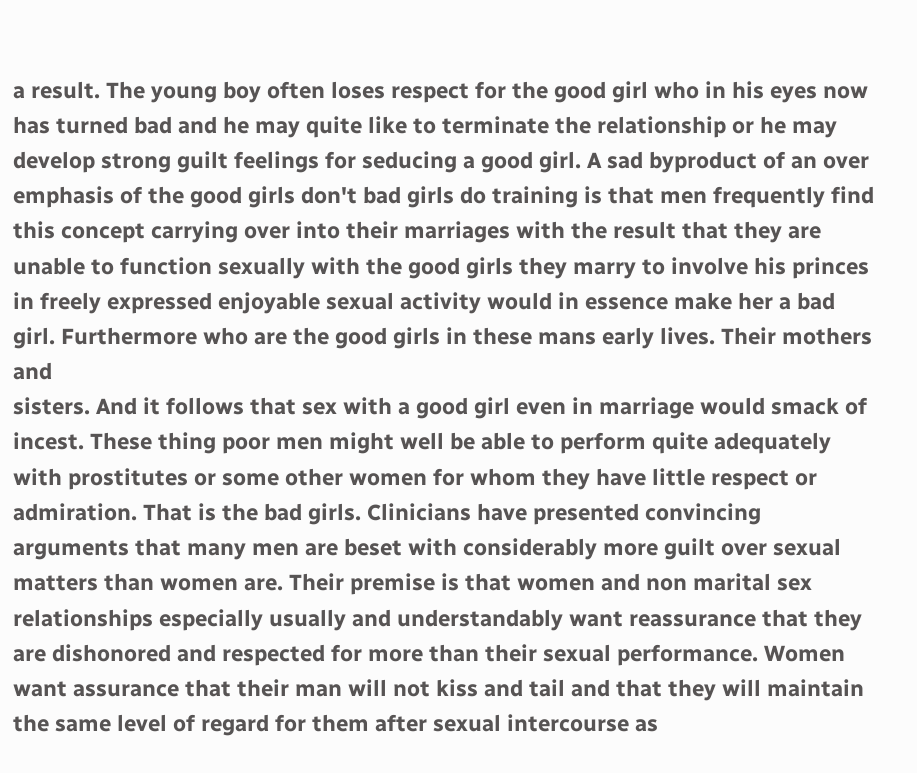a result. The young boy often loses respect for the good girl who in his eyes now has turned bad and he may quite like to terminate the relationship or he may develop strong guilt feelings for seducing a good girl. A sad byproduct of an over emphasis of the good girls don't bad girls do training is that men frequently find this concept carrying over into their marriages with the result that they are unable to function sexually with the good girls they marry to involve his princes in freely expressed enjoyable sexual activity would in essence make her a bad girl. Furthermore who are the good girls in these mans early lives. Their mothers and
sisters. And it follows that sex with a good girl even in marriage would smack of incest. These thing poor men might well be able to perform quite adequately with prostitutes or some other women for whom they have little respect or admiration. That is the bad girls. Clinicians have presented convincing arguments that many men are beset with considerably more guilt over sexual matters than women are. Their premise is that women and non marital sex relationships especially usually and understandably want reassurance that they are dishonored and respected for more than their sexual performance. Women want assurance that their man will not kiss and tail and that they will maintain the same level of regard for them after sexual intercourse as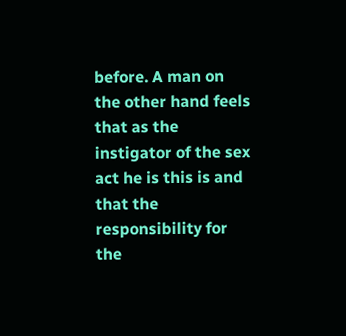before. A man on the other hand feels that as the instigator of the sex act he is this is and that the responsibility for the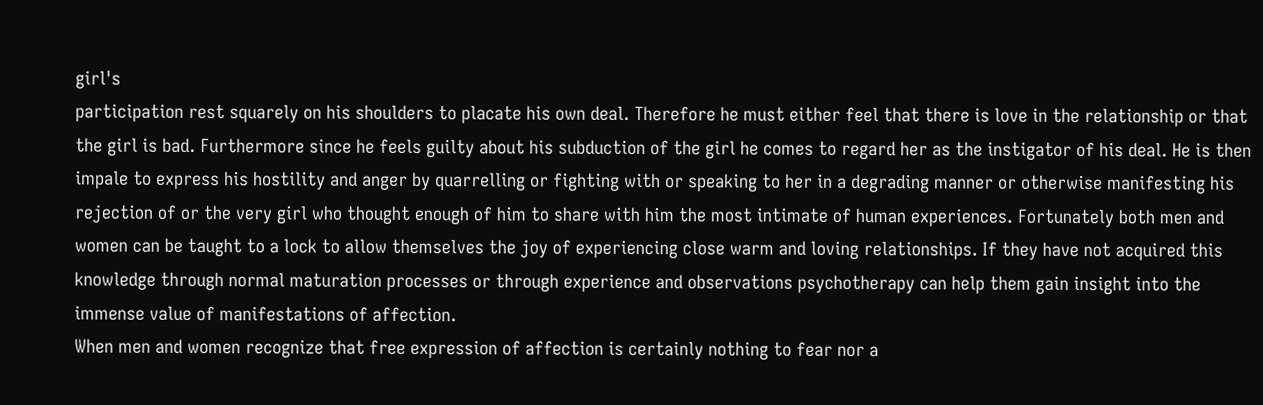girl's
participation rest squarely on his shoulders to placate his own deal. Therefore he must either feel that there is love in the relationship or that the girl is bad. Furthermore since he feels guilty about his subduction of the girl he comes to regard her as the instigator of his deal. He is then impale to express his hostility and anger by quarrelling or fighting with or speaking to her in a degrading manner or otherwise manifesting his rejection of or the very girl who thought enough of him to share with him the most intimate of human experiences. Fortunately both men and women can be taught to a lock to allow themselves the joy of experiencing close warm and loving relationships. If they have not acquired this knowledge through normal maturation processes or through experience and observations psychotherapy can help them gain insight into the immense value of manifestations of affection.
When men and women recognize that free expression of affection is certainly nothing to fear nor a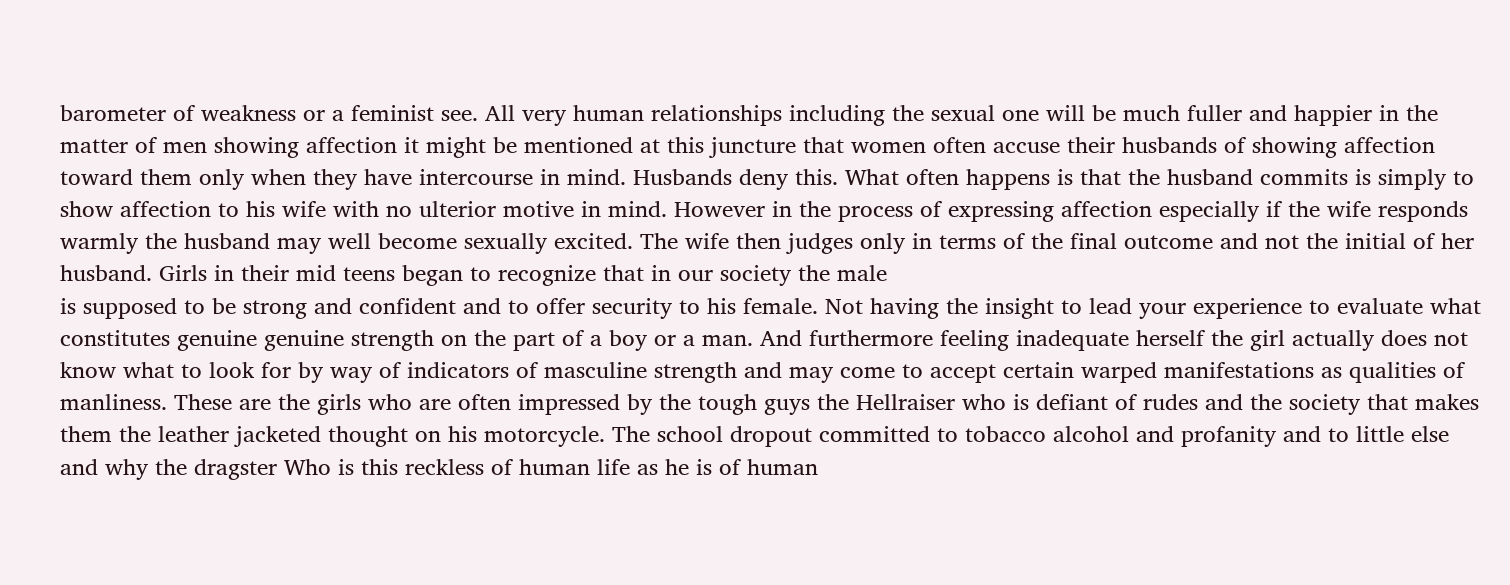barometer of weakness or a feminist see. All very human relationships including the sexual one will be much fuller and happier in the matter of men showing affection it might be mentioned at this juncture that women often accuse their husbands of showing affection toward them only when they have intercourse in mind. Husbands deny this. What often happens is that the husband commits is simply to show affection to his wife with no ulterior motive in mind. However in the process of expressing affection especially if the wife responds warmly the husband may well become sexually excited. The wife then judges only in terms of the final outcome and not the initial of her husband. Girls in their mid teens began to recognize that in our society the male
is supposed to be strong and confident and to offer security to his female. Not having the insight to lead your experience to evaluate what constitutes genuine genuine strength on the part of a boy or a man. And furthermore feeling inadequate herself the girl actually does not know what to look for by way of indicators of masculine strength and may come to accept certain warped manifestations as qualities of manliness. These are the girls who are often impressed by the tough guys the Hellraiser who is defiant of rudes and the society that makes them the leather jacketed thought on his motorcycle. The school dropout committed to tobacco alcohol and profanity and to little else and why the dragster Who is this reckless of human life as he is of human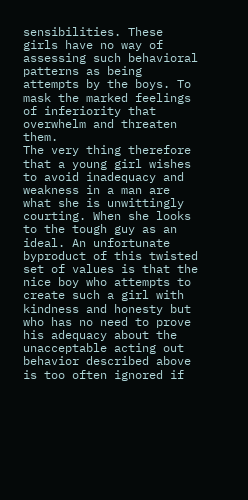sensibilities. These girls have no way of assessing such behavioral patterns as being attempts by the boys. To mask the marked feelings of inferiority that overwhelm and threaten them.
The very thing therefore that a young girl wishes to avoid inadequacy and weakness in a man are what she is unwittingly courting. When she looks to the tough guy as an ideal. An unfortunate byproduct of this twisted set of values is that the nice boy who attempts to create such a girl with kindness and honesty but who has no need to prove his adequacy about the unacceptable acting out behavior described above is too often ignored if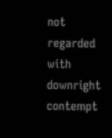not regarded with downright contempt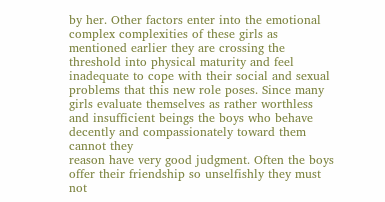by her. Other factors enter into the emotional complex complexities of these girls as mentioned earlier they are crossing the threshold into physical maturity and feel inadequate to cope with their social and sexual problems that this new role poses. Since many girls evaluate themselves as rather worthless and insufficient beings the boys who behave decently and compassionately toward them cannot they
reason have very good judgment. Often the boys offer their friendship so unselfishly they must not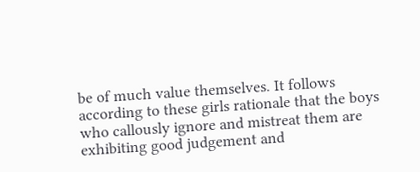be of much value themselves. It follows according to these girls rationale that the boys who callously ignore and mistreat them are exhibiting good judgement and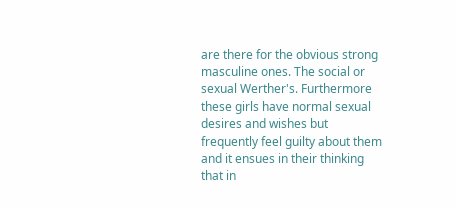are there for the obvious strong masculine ones. The social or sexual Werther's. Furthermore these girls have normal sexual desires and wishes but frequently feel guilty about them and it ensues in their thinking that in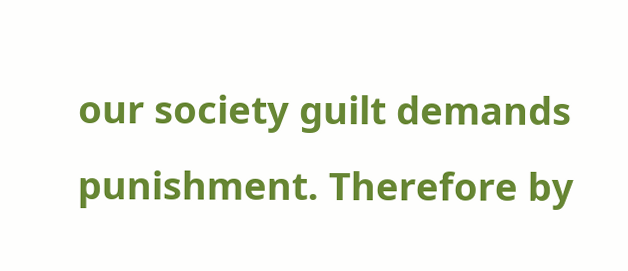our society guilt demands punishment. Therefore by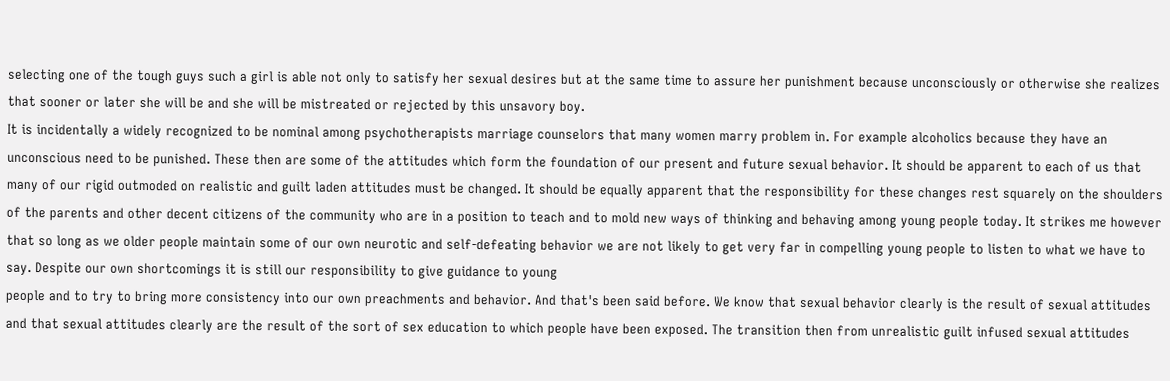selecting one of the tough guys such a girl is able not only to satisfy her sexual desires but at the same time to assure her punishment because unconsciously or otherwise she realizes that sooner or later she will be and she will be mistreated or rejected by this unsavory boy.
It is incidentally a widely recognized to be nominal among psychotherapists marriage counselors that many women marry problem in. For example alcoholics because they have an unconscious need to be punished. These then are some of the attitudes which form the foundation of our present and future sexual behavior. It should be apparent to each of us that many of our rigid outmoded on realistic and guilt laden attitudes must be changed. It should be equally apparent that the responsibility for these changes rest squarely on the shoulders of the parents and other decent citizens of the community who are in a position to teach and to mold new ways of thinking and behaving among young people today. It strikes me however that so long as we older people maintain some of our own neurotic and self-defeating behavior we are not likely to get very far in compelling young people to listen to what we have to say. Despite our own shortcomings it is still our responsibility to give guidance to young
people and to try to bring more consistency into our own preachments and behavior. And that's been said before. We know that sexual behavior clearly is the result of sexual attitudes and that sexual attitudes clearly are the result of the sort of sex education to which people have been exposed. The transition then from unrealistic guilt infused sexual attitudes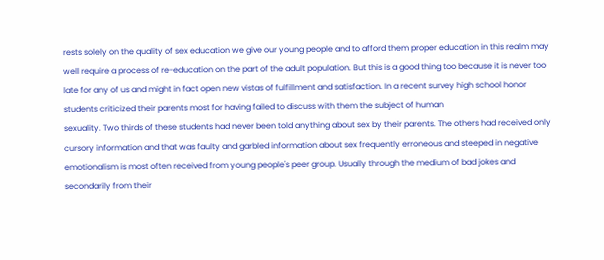rests solely on the quality of sex education we give our young people and to afford them proper education in this realm may well require a process of re-education on the part of the adult population. But this is a good thing too because it is never too late for any of us and might in fact open new vistas of fulfillment and satisfaction. In a recent survey high school honor students criticized their parents most for having failed to discuss with them the subject of human
sexuality. Two thirds of these students had never been told anything about sex by their parents. The others had received only cursory information and that was faulty and garbled information about sex frequently erroneous and steeped in negative emotionalism is most often received from young people's peer group. Usually through the medium of bad jokes and secondarily from their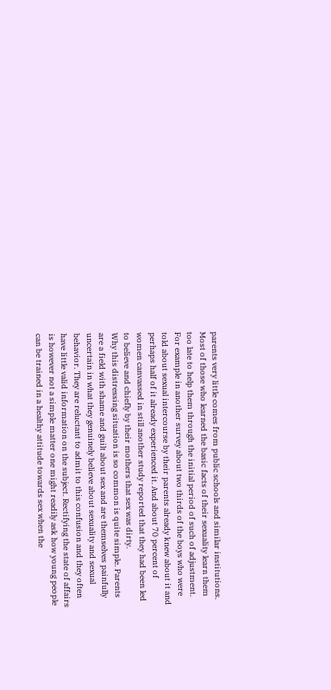parents very little comes from public schools and similar institutions. Most of those who learned the basic facts of their sexuality learn them too late to help them through the initial period of such of adjustment. For example in another survey about two thirds of the boys who were told about sexual intercourse by their parents already knew about it and perhaps half of it already experienced it. And about 70 percent of women canvassed in still another study reported that they had been led to believe and chiefly by their mothers that sex was dirty.
Why this distressing situation is so common is quite simple. Parents are a field with shame and guilt about sex and are themselves painfully uncertain in what they genuinely believe about sexuality and sexual behavior. They are reluctant to admit to this confusion and they often have little valid information on the subject. Rectifying the state of affairs is however not a simple matter one might readily ask how young people can be trained in a healthy attitude towards sex when the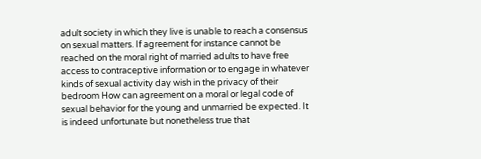adult society in which they live is unable to reach a consensus on sexual matters. If agreement for instance cannot be reached on the moral right of married adults to have free access to contraceptive information or to engage in whatever kinds of sexual activity day wish in the privacy of their bedroom How can agreement on a moral or legal code of sexual behavior for the young and unmarried be expected. It is indeed unfortunate but nonetheless true that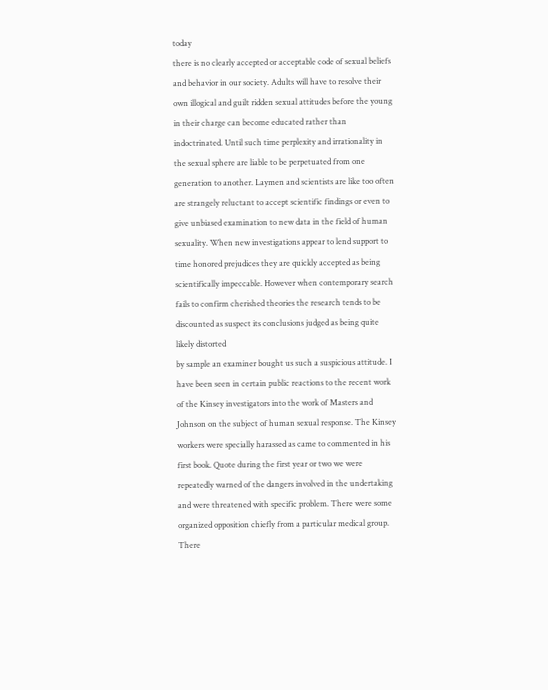today
there is no clearly accepted or acceptable code of sexual beliefs and behavior in our society. Adults will have to resolve their own illogical and guilt ridden sexual attitudes before the young in their charge can become educated rather than indoctrinated. Until such time perplexity and irrationality in the sexual sphere are liable to be perpetuated from one generation to another. Laymen and scientists are like too often are strangely reluctant to accept scientific findings or even to give unbiased examination to new data in the field of human sexuality. When new investigations appear to lend support to time honored prejudices they are quickly accepted as being scientifically impeccable. However when contemporary search fails to confirm cherished theories the research tends to be discounted as suspect its conclusions judged as being quite likely distorted
by sample an examiner bought us such a suspicious attitude. I have been seen in certain public reactions to the recent work of the Kinsey investigators into the work of Masters and Johnson on the subject of human sexual response. The Kinsey workers were specially harassed as came to commented in his first book. Quote during the first year or two we were repeatedly warned of the dangers involved in the undertaking and were threatened with specific problem. There were some organized opposition chiefly from a particular medical group. There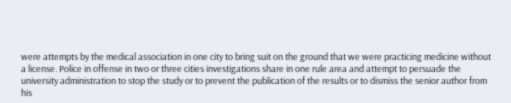were attempts by the medical association in one city to bring suit on the ground that we were practicing medicine without a license. Police in offense in two or three cities investigations share in one rule area and attempt to persuade the university administration to stop the study or to prevent the publication of the results or to dismiss the senior author from his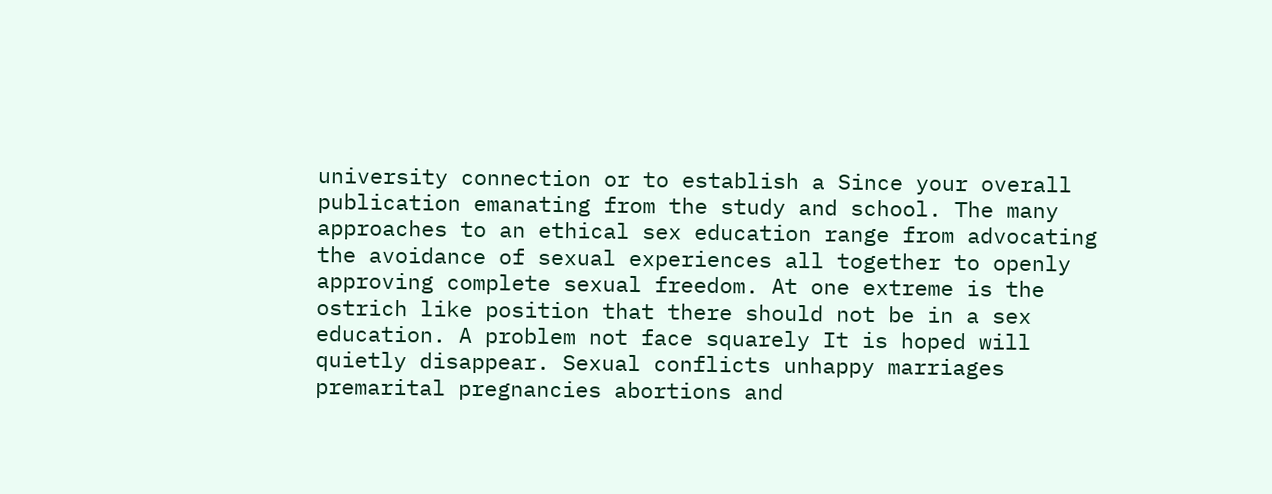university connection or to establish a Since your overall
publication emanating from the study and school. The many approaches to an ethical sex education range from advocating the avoidance of sexual experiences all together to openly approving complete sexual freedom. At one extreme is the ostrich like position that there should not be in a sex education. A problem not face squarely It is hoped will quietly disappear. Sexual conflicts unhappy marriages premarital pregnancies abortions and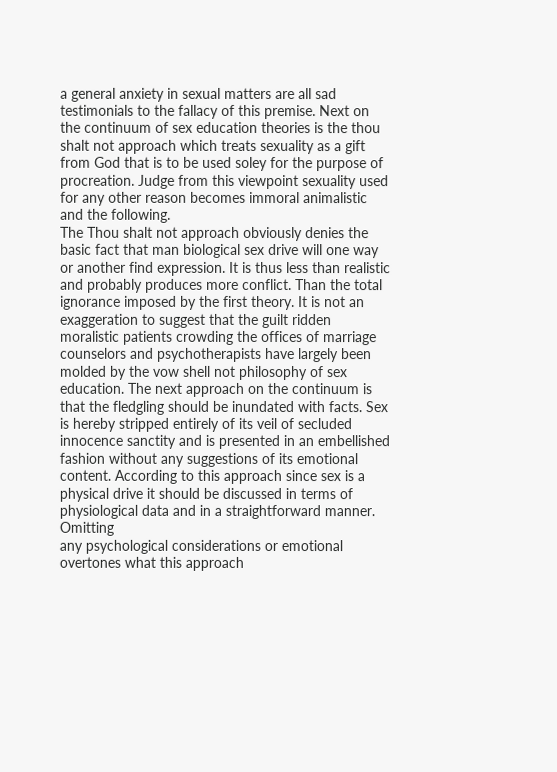a general anxiety in sexual matters are all sad testimonials to the fallacy of this premise. Next on the continuum of sex education theories is the thou shalt not approach which treats sexuality as a gift from God that is to be used soley for the purpose of procreation. Judge from this viewpoint sexuality used for any other reason becomes immoral animalistic and the following.
The Thou shalt not approach obviously denies the basic fact that man biological sex drive will one way or another find expression. It is thus less than realistic and probably produces more conflict. Than the total ignorance imposed by the first theory. It is not an exaggeration to suggest that the guilt ridden moralistic patients crowding the offices of marriage counselors and psychotherapists have largely been molded by the vow shell not philosophy of sex education. The next approach on the continuum is that the fledgling should be inundated with facts. Sex is hereby stripped entirely of its veil of secluded innocence sanctity and is presented in an embellished fashion without any suggestions of its emotional content. According to this approach since sex is a physical drive it should be discussed in terms of physiological data and in a straightforward manner. Omitting
any psychological considerations or emotional overtones what this approach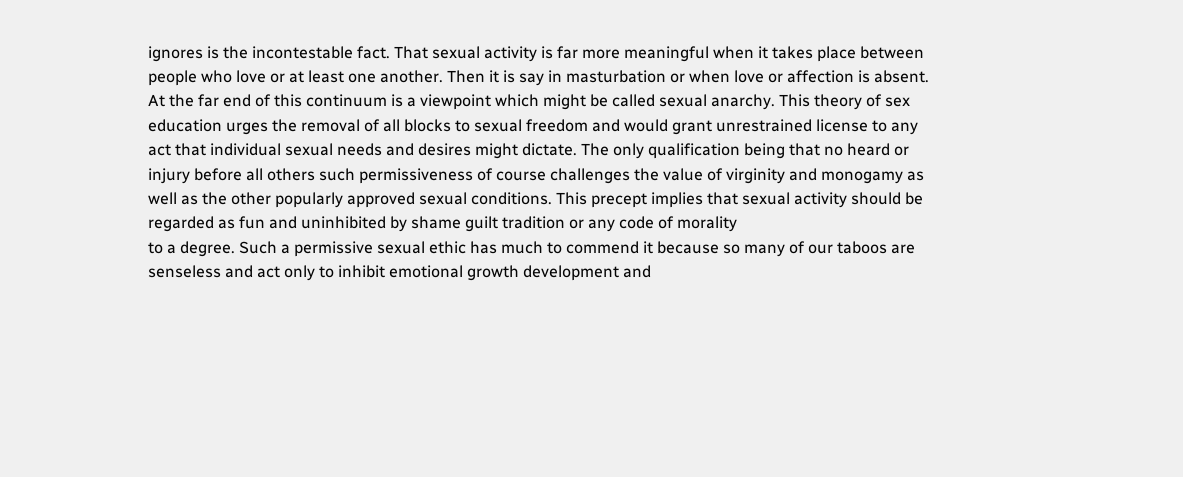ignores is the incontestable fact. That sexual activity is far more meaningful when it takes place between people who love or at least one another. Then it is say in masturbation or when love or affection is absent. At the far end of this continuum is a viewpoint which might be called sexual anarchy. This theory of sex education urges the removal of all blocks to sexual freedom and would grant unrestrained license to any act that individual sexual needs and desires might dictate. The only qualification being that no heard or injury before all others such permissiveness of course challenges the value of virginity and monogamy as well as the other popularly approved sexual conditions. This precept implies that sexual activity should be regarded as fun and uninhibited by shame guilt tradition or any code of morality
to a degree. Such a permissive sexual ethic has much to commend it because so many of our taboos are senseless and act only to inhibit emotional growth development and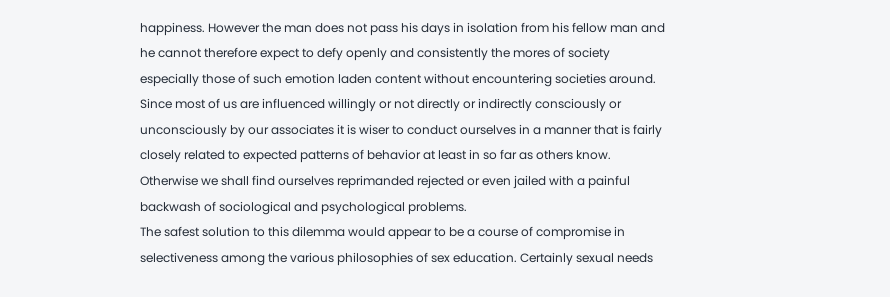happiness. However the man does not pass his days in isolation from his fellow man and he cannot therefore expect to defy openly and consistently the mores of society especially those of such emotion laden content without encountering societies around. Since most of us are influenced willingly or not directly or indirectly consciously or unconsciously by our associates it is wiser to conduct ourselves in a manner that is fairly closely related to expected patterns of behavior at least in so far as others know. Otherwise we shall find ourselves reprimanded rejected or even jailed with a painful backwash of sociological and psychological problems.
The safest solution to this dilemma would appear to be a course of compromise in selectiveness among the various philosophies of sex education. Certainly sexual needs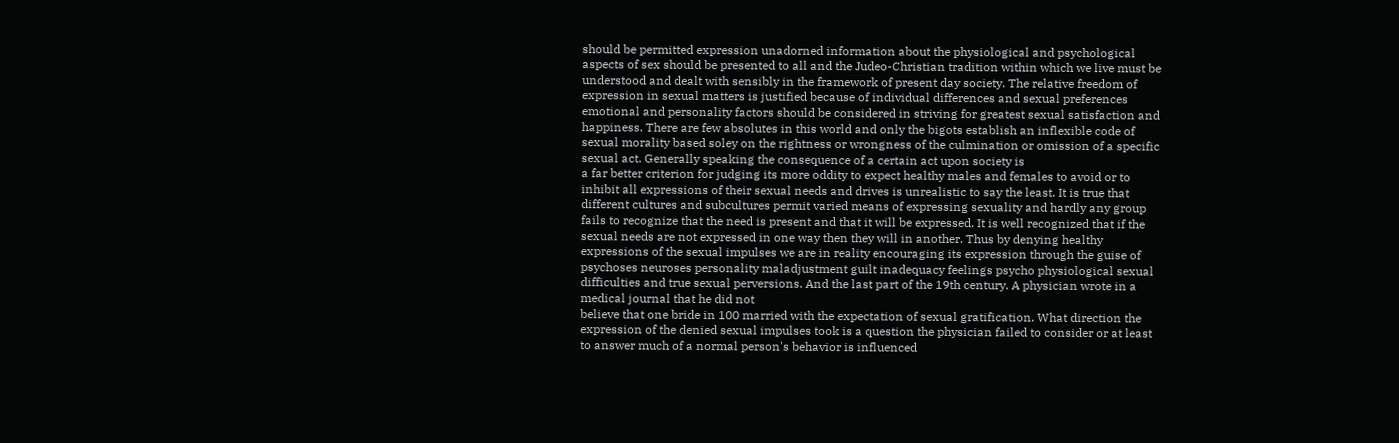should be permitted expression unadorned information about the physiological and psychological aspects of sex should be presented to all and the Judeo-Christian tradition within which we live must be understood and dealt with sensibly in the framework of present day society. The relative freedom of expression in sexual matters is justified because of individual differences and sexual preferences emotional and personality factors should be considered in striving for greatest sexual satisfaction and happiness. There are few absolutes in this world and only the bigots establish an inflexible code of sexual morality based soley on the rightness or wrongness of the culmination or omission of a specific sexual act. Generally speaking the consequence of a certain act upon society is
a far better criterion for judging its more oddity to expect healthy males and females to avoid or to inhibit all expressions of their sexual needs and drives is unrealistic to say the least. It is true that different cultures and subcultures permit varied means of expressing sexuality and hardly any group fails to recognize that the need is present and that it will be expressed. It is well recognized that if the sexual needs are not expressed in one way then they will in another. Thus by denying healthy expressions of the sexual impulses we are in reality encouraging its expression through the guise of psychoses neuroses personality maladjustment guilt inadequacy feelings psycho physiological sexual difficulties and true sexual perversions. And the last part of the 19th century. A physician wrote in a medical journal that he did not
believe that one bride in 100 married with the expectation of sexual gratification. What direction the expression of the denied sexual impulses took is a question the physician failed to consider or at least to answer much of a normal person's behavior is influenced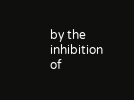by the inhibition of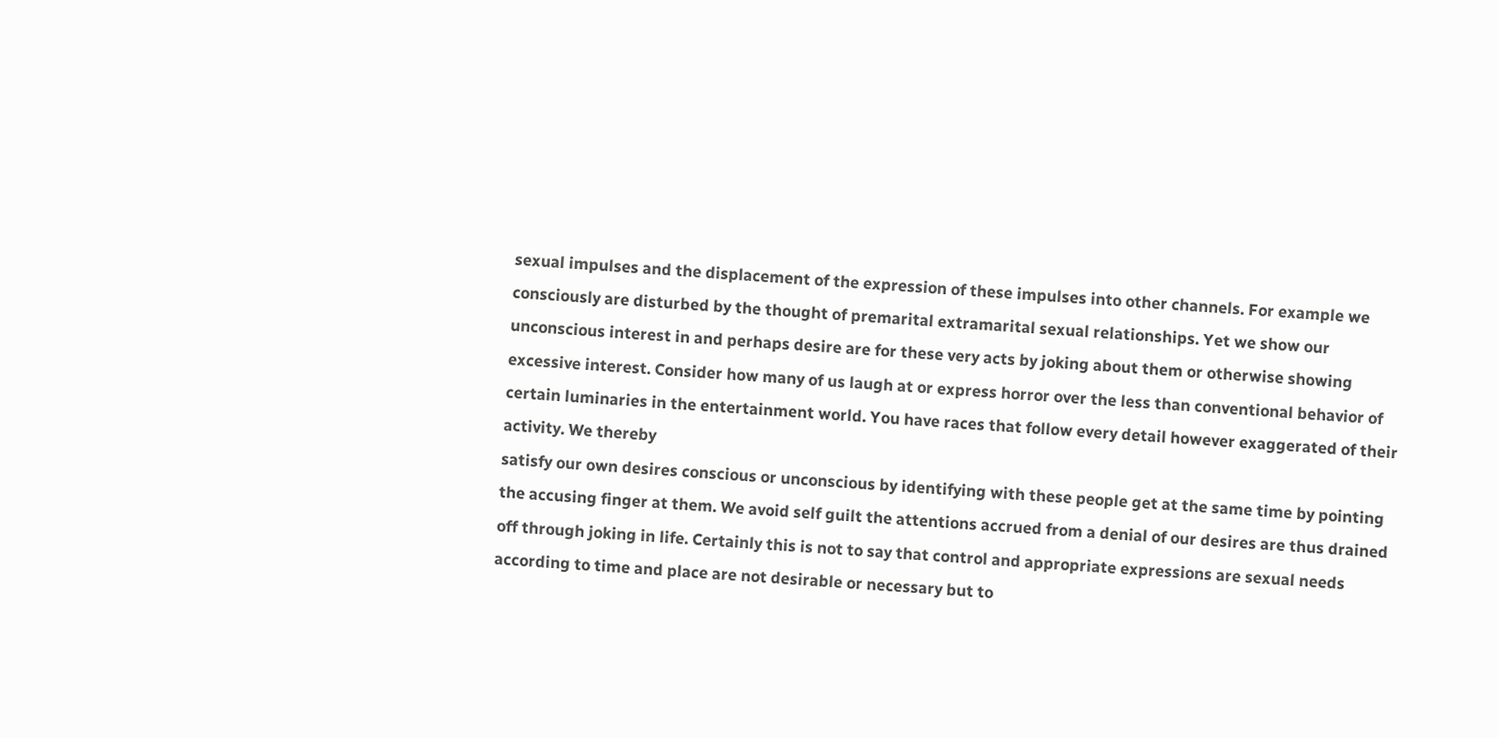sexual impulses and the displacement of the expression of these impulses into other channels. For example we consciously are disturbed by the thought of premarital extramarital sexual relationships. Yet we show our unconscious interest in and perhaps desire are for these very acts by joking about them or otherwise showing excessive interest. Consider how many of us laugh at or express horror over the less than conventional behavior of certain luminaries in the entertainment world. You have races that follow every detail however exaggerated of their activity. We thereby
satisfy our own desires conscious or unconscious by identifying with these people get at the same time by pointing the accusing finger at them. We avoid self guilt the attentions accrued from a denial of our desires are thus drained off through joking in life. Certainly this is not to say that control and appropriate expressions are sexual needs according to time and place are not desirable or necessary but to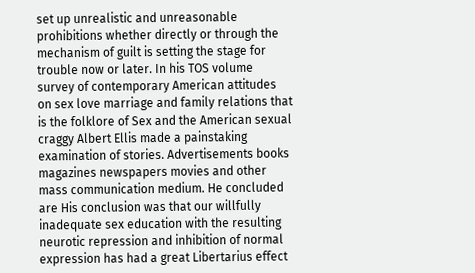set up unrealistic and unreasonable prohibitions whether directly or through the mechanism of guilt is setting the stage for trouble now or later. In his TOS volume survey of contemporary American attitudes on sex love marriage and family relations that is the folklore of Sex and the American sexual craggy Albert Ellis made a painstaking examination of stories. Advertisements books magazines newspapers movies and other
mass communication medium. He concluded are His conclusion was that our willfully inadequate sex education with the resulting neurotic repression and inhibition of normal expression has had a great Libertarius effect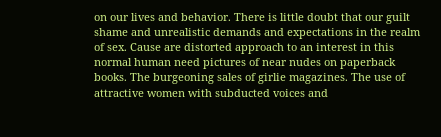on our lives and behavior. There is little doubt that our guilt shame and unrealistic demands and expectations in the realm of sex. Cause are distorted approach to an interest in this normal human need pictures of near nudes on paperback books. The burgeoning sales of girlie magazines. The use of attractive women with subducted voices and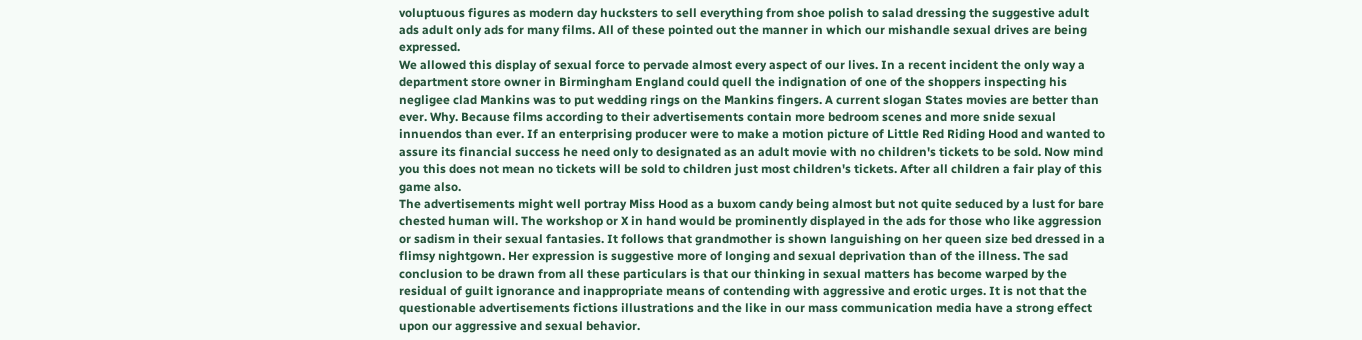voluptuous figures as modern day hucksters to sell everything from shoe polish to salad dressing the suggestive adult ads adult only ads for many films. All of these pointed out the manner in which our mishandle sexual drives are being expressed.
We allowed this display of sexual force to pervade almost every aspect of our lives. In a recent incident the only way a department store owner in Birmingham England could quell the indignation of one of the shoppers inspecting his negligee clad Mankins was to put wedding rings on the Mankins fingers. A current slogan States movies are better than ever. Why. Because films according to their advertisements contain more bedroom scenes and more snide sexual innuendos than ever. If an enterprising producer were to make a motion picture of Little Red Riding Hood and wanted to assure its financial success he need only to designated as an adult movie with no children's tickets to be sold. Now mind you this does not mean no tickets will be sold to children just most children's tickets. After all children a fair play of this game also.
The advertisements might well portray Miss Hood as a buxom candy being almost but not quite seduced by a lust for bare chested human will. The workshop or X in hand would be prominently displayed in the ads for those who like aggression or sadism in their sexual fantasies. It follows that grandmother is shown languishing on her queen size bed dressed in a flimsy nightgown. Her expression is suggestive more of longing and sexual deprivation than of the illness. The sad conclusion to be drawn from all these particulars is that our thinking in sexual matters has become warped by the residual of guilt ignorance and inappropriate means of contending with aggressive and erotic urges. It is not that the questionable advertisements fictions illustrations and the like in our mass communication media have a strong effect upon our aggressive and sexual behavior.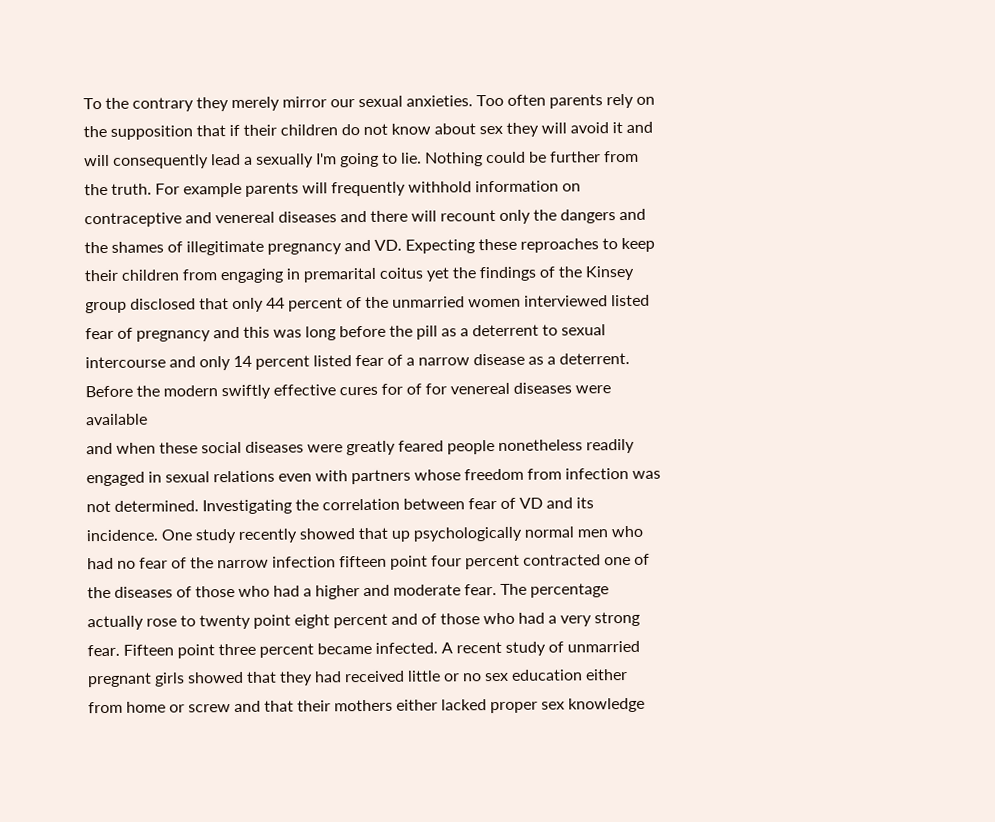To the contrary they merely mirror our sexual anxieties. Too often parents rely on the supposition that if their children do not know about sex they will avoid it and will consequently lead a sexually I'm going to lie. Nothing could be further from the truth. For example parents will frequently withhold information on contraceptive and venereal diseases and there will recount only the dangers and the shames of illegitimate pregnancy and VD. Expecting these reproaches to keep their children from engaging in premarital coitus yet the findings of the Kinsey group disclosed that only 44 percent of the unmarried women interviewed listed fear of pregnancy and this was long before the pill as a deterrent to sexual intercourse and only 14 percent listed fear of a narrow disease as a deterrent. Before the modern swiftly effective cures for of for venereal diseases were available
and when these social diseases were greatly feared people nonetheless readily engaged in sexual relations even with partners whose freedom from infection was not determined. Investigating the correlation between fear of VD and its incidence. One study recently showed that up psychologically normal men who had no fear of the narrow infection fifteen point four percent contracted one of the diseases of those who had a higher and moderate fear. The percentage actually rose to twenty point eight percent and of those who had a very strong fear. Fifteen point three percent became infected. A recent study of unmarried pregnant girls showed that they had received little or no sex education either from home or screw and that their mothers either lacked proper sex knowledge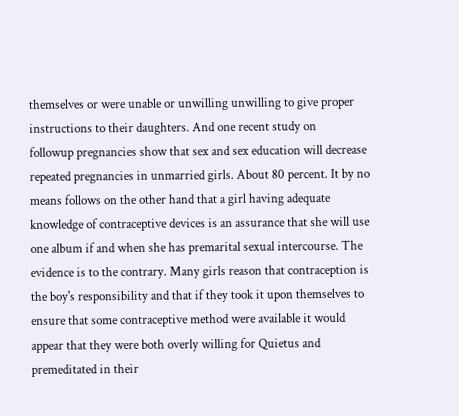themselves or were unable or unwilling unwilling to give proper instructions to their daughters. And one recent study on
followup pregnancies show that sex and sex education will decrease repeated pregnancies in unmarried girls. About 80 percent. It by no means follows on the other hand that a girl having adequate knowledge of contraceptive devices is an assurance that she will use one album if and when she has premarital sexual intercourse. The evidence is to the contrary. Many girls reason that contraception is the boy's responsibility and that if they took it upon themselves to ensure that some contraceptive method were available it would appear that they were both overly willing for Quietus and premeditated in their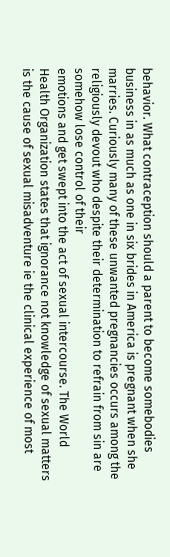behavior. What contraception should a parent to become somebodies business in as much as one in six brides in America is pregnant when she marries. Curiously many of these unwanted pregnancies occurs among the religiously devout who despite their determination to refrain from sin are somehow lose control of their
emotions and get swept into the act of sexual intercourse. The World Health Organization states that ignorance not knowledge of sexual matters is the cause of sexual misadventure ie the clinical experience of most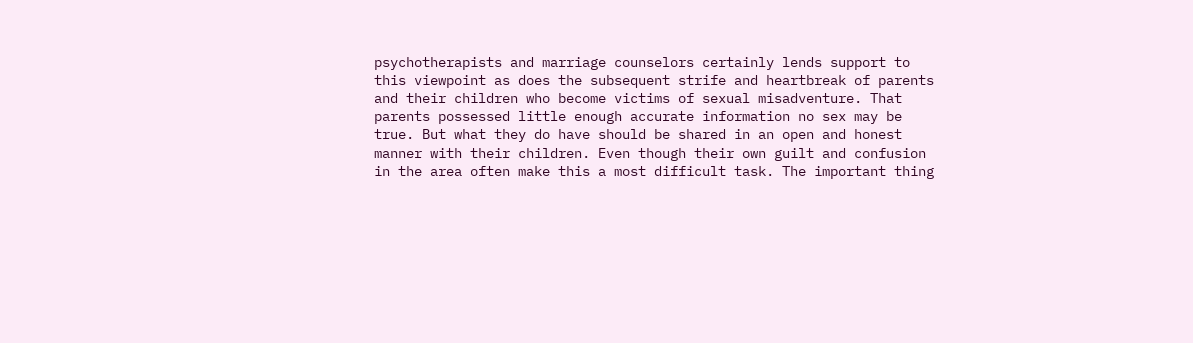psychotherapists and marriage counselors certainly lends support to this viewpoint as does the subsequent strife and heartbreak of parents and their children who become victims of sexual misadventure. That parents possessed little enough accurate information no sex may be true. But what they do have should be shared in an open and honest manner with their children. Even though their own guilt and confusion in the area often make this a most difficult task. The important thing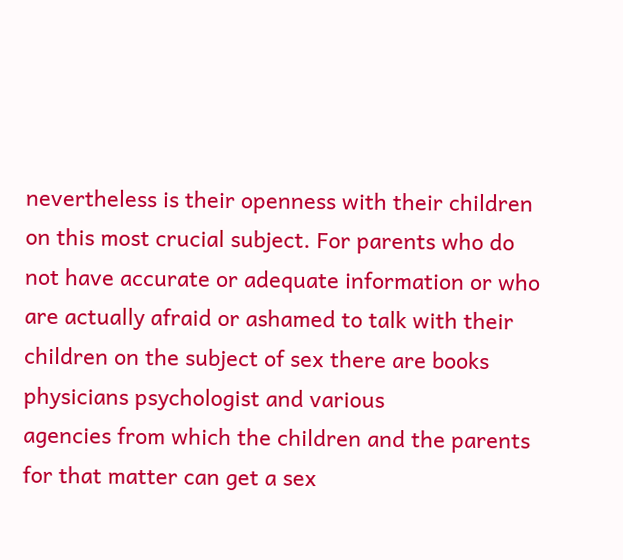nevertheless is their openness with their children on this most crucial subject. For parents who do not have accurate or adequate information or who are actually afraid or ashamed to talk with their children on the subject of sex there are books physicians psychologist and various
agencies from which the children and the parents for that matter can get a sex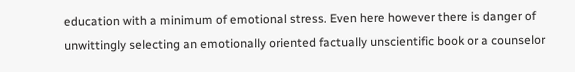education with a minimum of emotional stress. Even here however there is danger of unwittingly selecting an emotionally oriented factually unscientific book or a counselor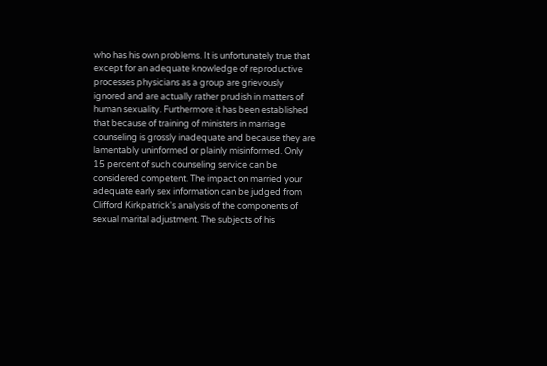who has his own problems. It is unfortunately true that except for an adequate knowledge of reproductive processes physicians as a group are grievously ignored and are actually rather prudish in matters of human sexuality. Furthermore it has been established that because of training of ministers in marriage counseling is grossly inadequate and because they are lamentably uninformed or plainly misinformed. Only 15 percent of such counseling service can be considered competent. The impact on married your adequate early sex information can be judged from Clifford Kirkpatrick's analysis of the components of sexual marital adjustment. The subjects of his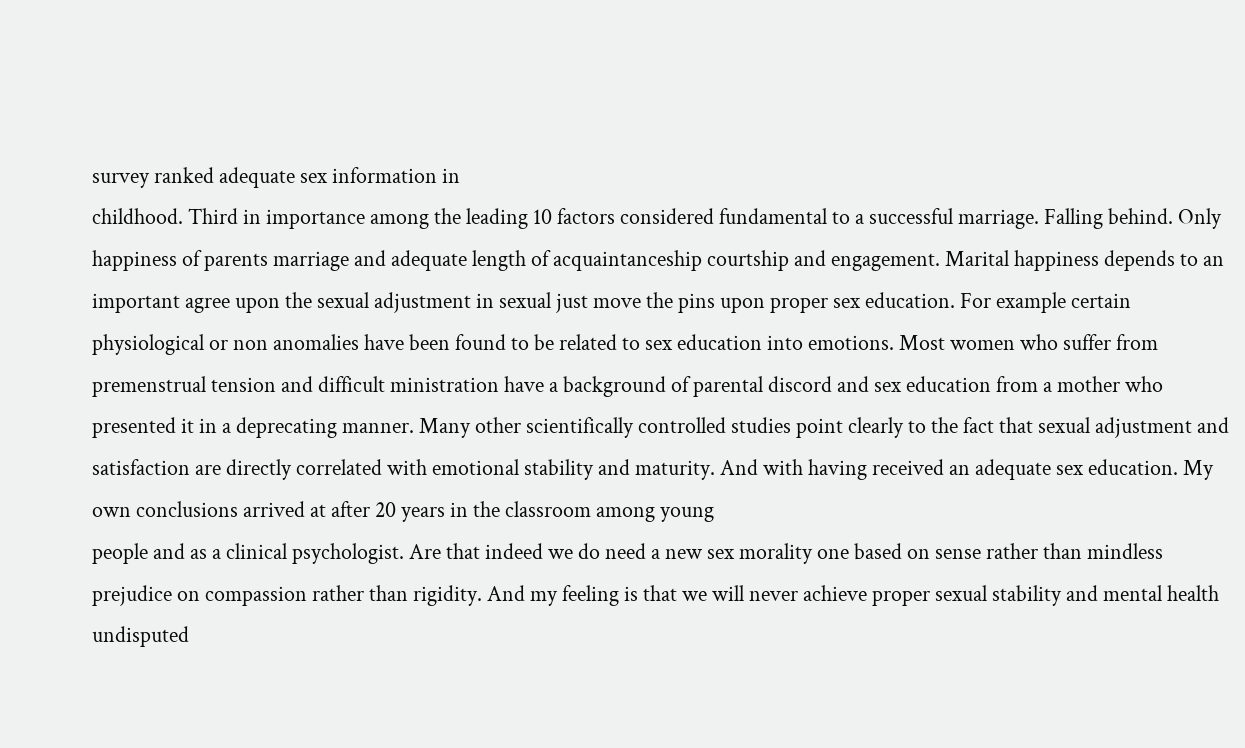survey ranked adequate sex information in
childhood. Third in importance among the leading 10 factors considered fundamental to a successful marriage. Falling behind. Only happiness of parents marriage and adequate length of acquaintanceship courtship and engagement. Marital happiness depends to an important agree upon the sexual adjustment in sexual just move the pins upon proper sex education. For example certain physiological or non anomalies have been found to be related to sex education into emotions. Most women who suffer from premenstrual tension and difficult ministration have a background of parental discord and sex education from a mother who presented it in a deprecating manner. Many other scientifically controlled studies point clearly to the fact that sexual adjustment and satisfaction are directly correlated with emotional stability and maturity. And with having received an adequate sex education. My own conclusions arrived at after 20 years in the classroom among young
people and as a clinical psychologist. Are that indeed we do need a new sex morality one based on sense rather than mindless prejudice on compassion rather than rigidity. And my feeling is that we will never achieve proper sexual stability and mental health undisputed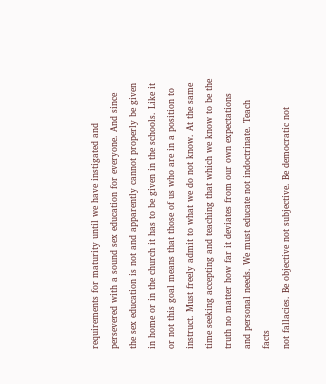requirements for maturity until we have instigated and persevered with a sound sex education for everyone. And since the sex education is not and apparently cannot properly be given in home or in the church it has to be given in the schools. Like it or not this goal means that those of us who are in a position to instruct. Must freely admit to what we do not know. At the same time seeking accepting and teaching that which we know to be the truth no matter how far it deviates from our own expectations and personal needs. We must educate not indoctrinate. Teach facts
not fallacies. Be objective not subjective. Be democratic not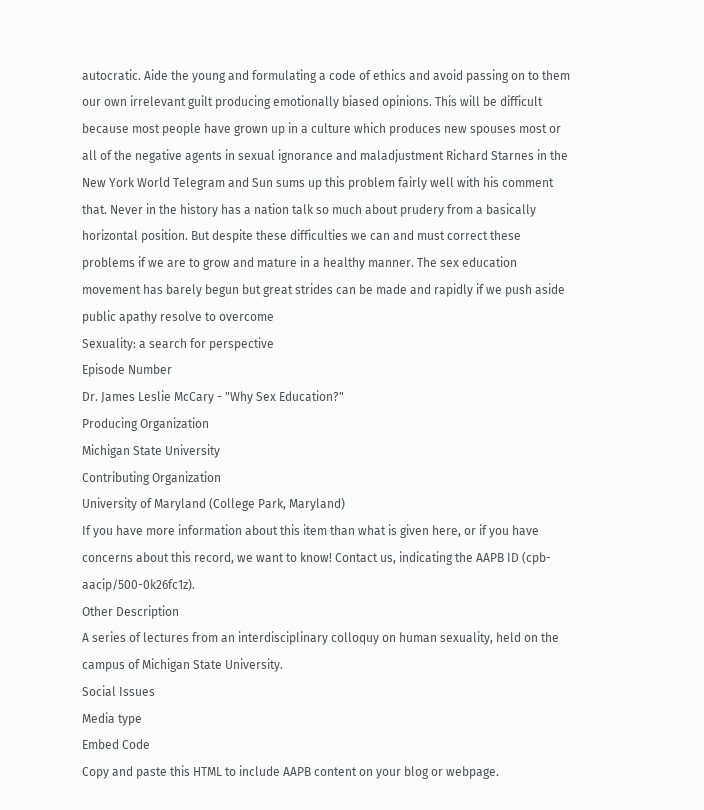autocratic. Aide the young and formulating a code of ethics and avoid passing on to them our own irrelevant guilt producing emotionally biased opinions. This will be difficult because most people have grown up in a culture which produces new spouses most or all of the negative agents in sexual ignorance and maladjustment Richard Starnes in the New York World Telegram and Sun sums up this problem fairly well with his comment that. Never in the history has a nation talk so much about prudery from a basically horizontal position. But despite these difficulties we can and must correct these problems if we are to grow and mature in a healthy manner. The sex education movement has barely begun but great strides can be made and rapidly if we push aside public apathy resolve to overcome
Sexuality: a search for perspective
Episode Number
Dr. James Leslie McCary - "Why Sex Education?"
Producing Organization
Michigan State University
Contributing Organization
University of Maryland (College Park, Maryland)
If you have more information about this item than what is given here, or if you have concerns about this record, we want to know! Contact us, indicating the AAPB ID (cpb-aacip/500-0k26fc1z).
Other Description
A series of lectures from an interdisciplinary colloquy on human sexuality, held on the campus of Michigan State University.
Social Issues
Media type
Embed Code
Copy and paste this HTML to include AAPB content on your blog or webpage.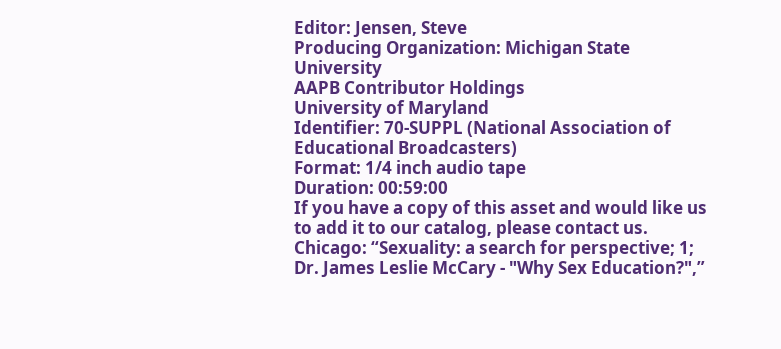Editor: Jensen, Steve
Producing Organization: Michigan State University
AAPB Contributor Holdings
University of Maryland
Identifier: 70-SUPPL (National Association of Educational Broadcasters)
Format: 1/4 inch audio tape
Duration: 00:59:00
If you have a copy of this asset and would like us to add it to our catalog, please contact us.
Chicago: “Sexuality: a search for perspective; 1; Dr. James Leslie McCary - "Why Sex Education?",”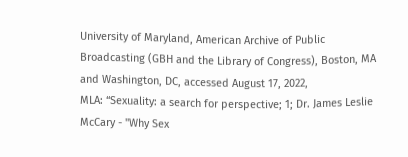University of Maryland, American Archive of Public Broadcasting (GBH and the Library of Congress), Boston, MA and Washington, DC, accessed August 17, 2022,
MLA: “Sexuality: a search for perspective; 1; Dr. James Leslie McCary - "Why Sex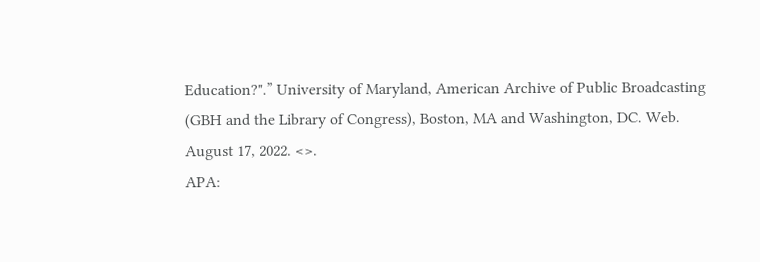Education?".” University of Maryland, American Archive of Public Broadcasting (GBH and the Library of Congress), Boston, MA and Washington, DC. Web. August 17, 2022. <>.
APA: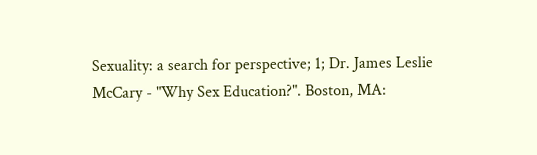Sexuality: a search for perspective; 1; Dr. James Leslie McCary - "Why Sex Education?". Boston, MA: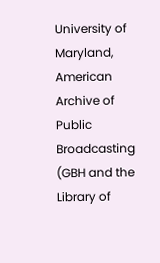University of Maryland, American Archive of Public Broadcasting (GBH and the Library of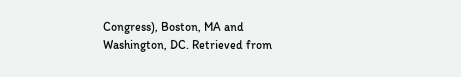Congress), Boston, MA and Washington, DC. Retrieved from